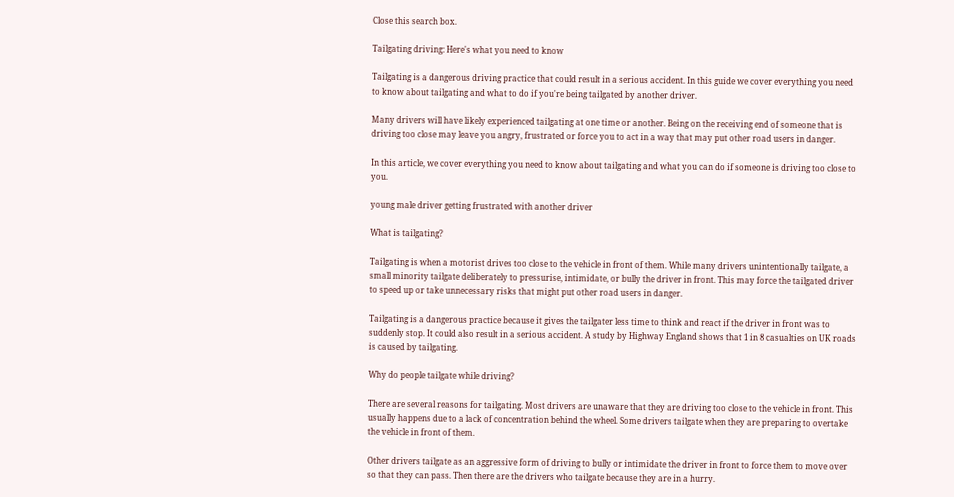Close this search box.

Tailgating driving: Here's what you need to know

Tailgating is a dangerous driving practice that could result in a serious accident. In this guide we cover everything you need to know about tailgating and what to do if you're being tailgated by another driver.

Many drivers will have likely experienced tailgating at one time or another. Being on the receiving end of someone that is driving too close may leave you angry, frustrated or force you to act in a way that may put other road users in danger.

In this article, we cover everything you need to know about tailgating and what you can do if someone is driving too close to you.

young male driver getting frustrated with another driver

What is tailgating?

Tailgating is when a motorist drives too close to the vehicle in front of them. While many drivers unintentionally tailgate, a small minority tailgate deliberately to pressurise, intimidate, or bully the driver in front. This may force the tailgated driver to speed up or take unnecessary risks that might put other road users in danger.

Tailgating is a dangerous practice because it gives the tailgater less time to think and react if the driver in front was to suddenly stop. It could also result in a serious accident. A study by Highway England shows that 1 in 8 casualties on UK roads is caused by tailgating.

Why do people tailgate while driving?

There are several reasons for tailgating. Most drivers are unaware that they are driving too close to the vehicle in front. This usually happens due to a lack of concentration behind the wheel. Some drivers tailgate when they are preparing to overtake the vehicle in front of them.

Other drivers tailgate as an aggressive form of driving to bully or intimidate the driver in front to force them to move over so that they can pass. Then there are the drivers who tailgate because they are in a hurry.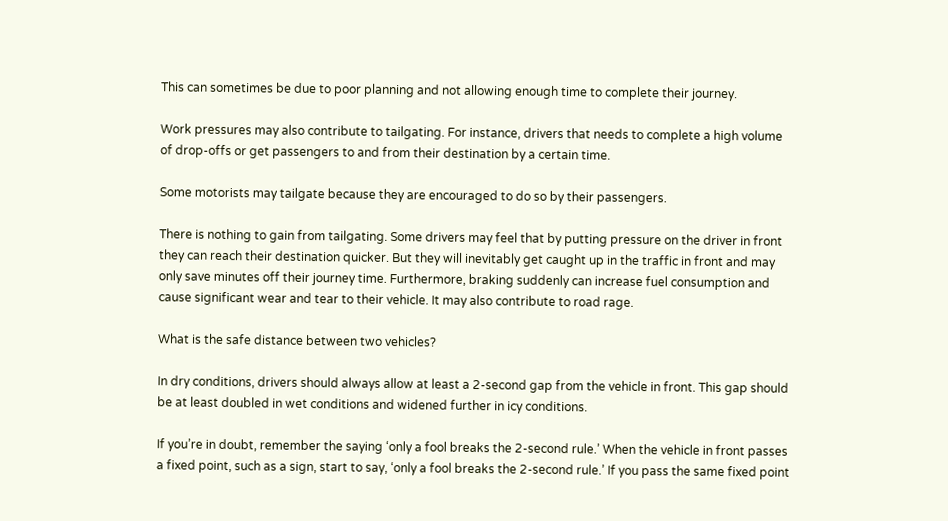This can sometimes be due to poor planning and not allowing enough time to complete their journey.

Work pressures may also contribute to tailgating. For instance, drivers that needs to complete a high volume of drop-offs or get passengers to and from their destination by a certain time.

Some motorists may tailgate because they are encouraged to do so by their passengers.

There is nothing to gain from tailgating. Some drivers may feel that by putting pressure on the driver in front they can reach their destination quicker. But they will inevitably get caught up in the traffic in front and may only save minutes off their journey time. Furthermore, braking suddenly can increase fuel consumption and cause significant wear and tear to their vehicle. It may also contribute to road rage.

What is the safe distance between two vehicles?

In dry conditions, drivers should always allow at least a 2-second gap from the vehicle in front. This gap should be at least doubled in wet conditions and widened further in icy conditions.

If you’re in doubt, remember the saying ‘only a fool breaks the 2-second rule.’ When the vehicle in front passes a fixed point, such as a sign, start to say, ‘only a fool breaks the 2-second rule.’ If you pass the same fixed point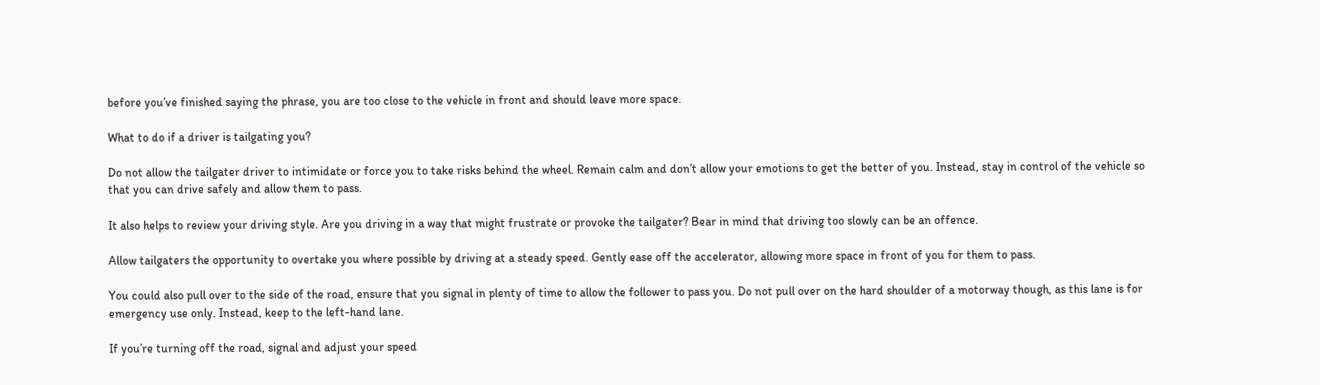before you’ve finished saying the phrase, you are too close to the vehicle in front and should leave more space.

What to do if a driver is tailgating you?

Do not allow the tailgater driver to intimidate or force you to take risks behind the wheel. Remain calm and don’t allow your emotions to get the better of you. Instead, stay in control of the vehicle so that you can drive safely and allow them to pass.

It also helps to review your driving style. Are you driving in a way that might frustrate or provoke the tailgater? Bear in mind that driving too slowly can be an offence.

Allow tailgaters the opportunity to overtake you where possible by driving at a steady speed. Gently ease off the accelerator, allowing more space in front of you for them to pass.

You could also pull over to the side of the road, ensure that you signal in plenty of time to allow the follower to pass you. Do not pull over on the hard shoulder of a motorway though, as this lane is for emergency use only. Instead, keep to the left-hand lane.

If you’re turning off the road, signal and adjust your speed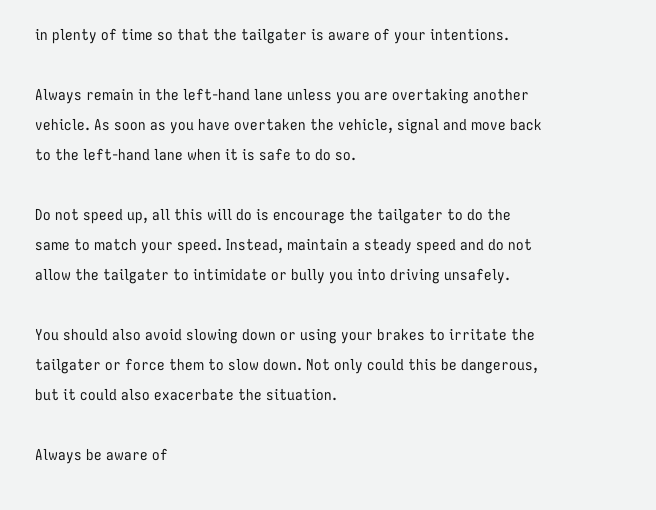in plenty of time so that the tailgater is aware of your intentions.

Always remain in the left-hand lane unless you are overtaking another vehicle. As soon as you have overtaken the vehicle, signal and move back to the left-hand lane when it is safe to do so.

Do not speed up, all this will do is encourage the tailgater to do the same to match your speed. Instead, maintain a steady speed and do not allow the tailgater to intimidate or bully you into driving unsafely.

You should also avoid slowing down or using your brakes to irritate the tailgater or force them to slow down. Not only could this be dangerous, but it could also exacerbate the situation.

Always be aware of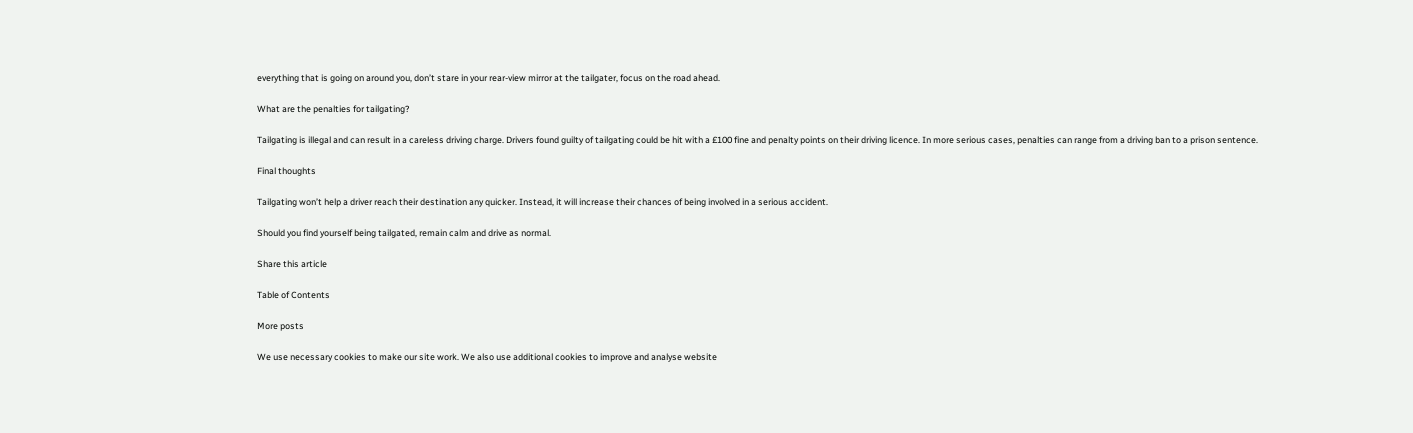everything that is going on around you, don’t stare in your rear-view mirror at the tailgater, focus on the road ahead.

What are the penalties for tailgating?

Tailgating is illegal and can result in a careless driving charge. Drivers found guilty of tailgating could be hit with a £100 fine and penalty points on their driving licence. In more serious cases, penalties can range from a driving ban to a prison sentence.

Final thoughts

Tailgating won’t help a driver reach their destination any quicker. Instead, it will increase their chances of being involved in a serious accident.

Should you find yourself being tailgated, remain calm and drive as normal.

Share this article

Table of Contents

More posts

We use necessary cookies to make our site work. We also use additional cookies to improve and analyse website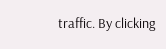traffic. By clicking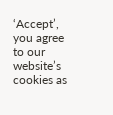‘Accept’, you agree to our website’s cookies as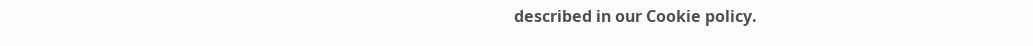described in our Cookie policy.